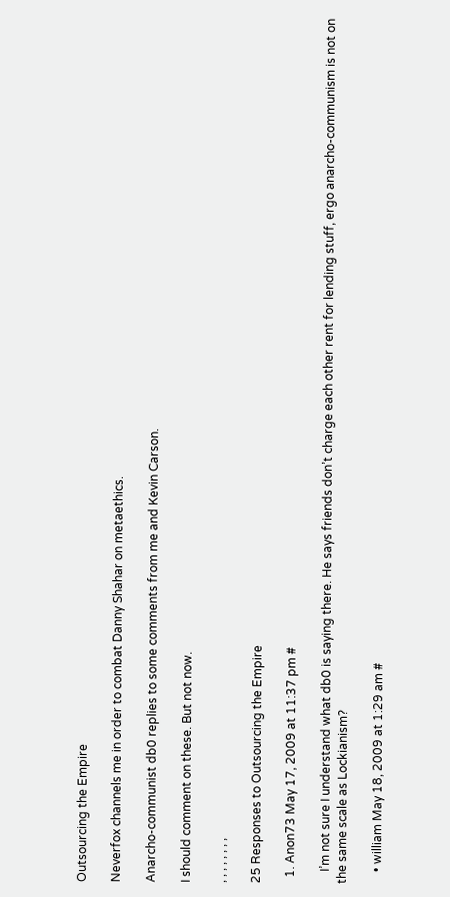Outsourcing the Empire

Neverfox channels me in order to combat Danny Shahar on metaethics.

Anarcho-communist db0 replies to some comments from me and Kevin Carson.

I should comment on these. But not now.

, , , , , , , ,

25 Responses to Outsourcing the Empire

  1. Anon73 May 17, 2009 at 11:37 pm #

    I’m not sure I understand what db0 is saying there. He says friends don’t charge each other rent for lending stuff, ergo anarcho-communism is not on the same scale as Lockianism?

    • william May 18, 2009 at 1:29 am #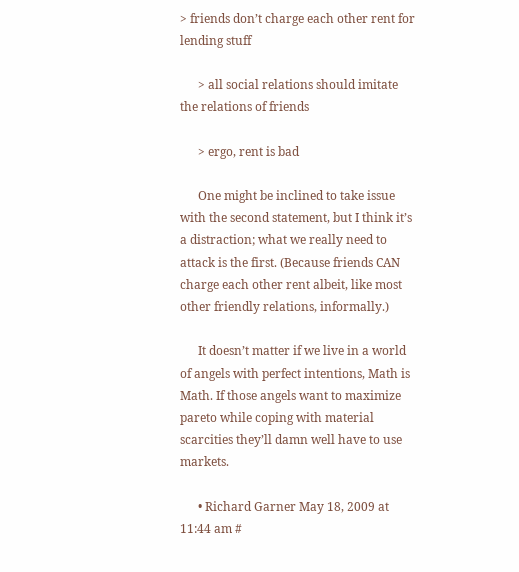> friends don’t charge each other rent for lending stuff

      > all social relations should imitate the relations of friends

      > ergo, rent is bad

      One might be inclined to take issue with the second statement, but I think it’s a distraction; what we really need to attack is the first. (Because friends CAN charge each other rent albeit, like most other friendly relations, informally.)

      It doesn’t matter if we live in a world of angels with perfect intentions, Math is Math. If those angels want to maximize pareto while coping with material scarcities they’ll damn well have to use markets.

      • Richard Garner May 18, 2009 at 11:44 am #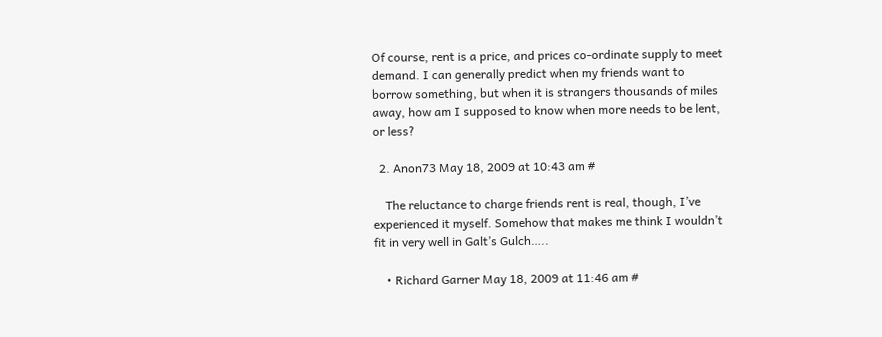Of course, rent is a price, and prices co-ordinate supply to meet demand. I can generally predict when my friends want to borrow something, but when it is strangers thousands of miles away, how am I supposed to know when more needs to be lent, or less?

  2. Anon73 May 18, 2009 at 10:43 am #

    The reluctance to charge friends rent is real, though, I’ve experienced it myself. Somehow that makes me think I wouldn’t fit in very well in Galt’s Gulch…..

    • Richard Garner May 18, 2009 at 11:46 am #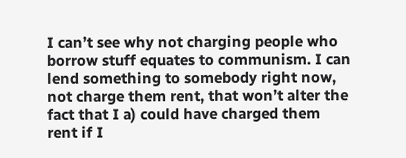I can’t see why not charging people who borrow stuff equates to communism. I can lend something to somebody right now, not charge them rent, that won’t alter the fact that I a) could have charged them rent if I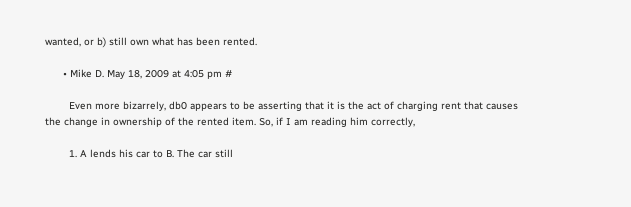wanted, or b) still own what has been rented.

      • Mike D. May 18, 2009 at 4:05 pm #

        Even more bizarrely, db0 appears to be asserting that it is the act of charging rent that causes the change in ownership of the rented item. So, if I am reading him correctly,

        1. A lends his car to B. The car still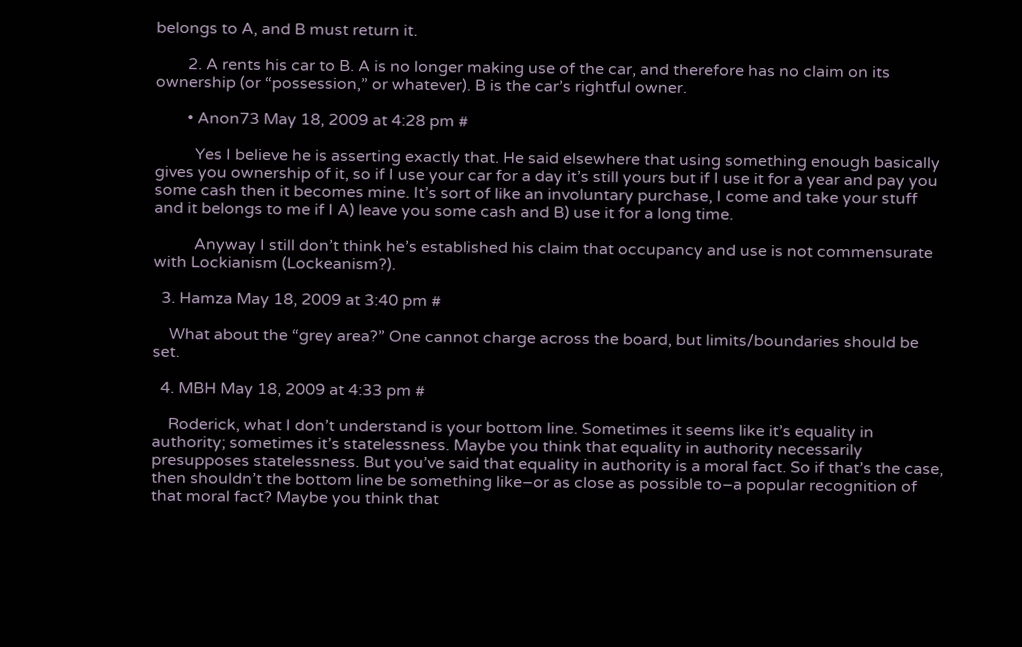belongs to A, and B must return it.

        2. A rents his car to B. A is no longer making use of the car, and therefore has no claim on its ownership (or “possession,” or whatever). B is the car’s rightful owner.

        • Anon73 May 18, 2009 at 4:28 pm #

          Yes I believe he is asserting exactly that. He said elsewhere that using something enough basically gives you ownership of it, so if I use your car for a day it’s still yours but if I use it for a year and pay you some cash then it becomes mine. It’s sort of like an involuntary purchase, I come and take your stuff and it belongs to me if I A) leave you some cash and B) use it for a long time.

          Anyway I still don’t think he’s established his claim that occupancy and use is not commensurate with Lockianism (Lockeanism?).

  3. Hamza May 18, 2009 at 3:40 pm #

    What about the “grey area?” One cannot charge across the board, but limits/boundaries should be set.

  4. MBH May 18, 2009 at 4:33 pm #

    Roderick, what I don’t understand is your bottom line. Sometimes it seems like it’s equality in authority; sometimes it’s statelessness. Maybe you think that equality in authority necessarily presupposes statelessness. But you’ve said that equality in authority is a moral fact. So if that’s the case, then shouldn’t the bottom line be something like–or as close as possible to–a popular recognition of that moral fact? Maybe you think that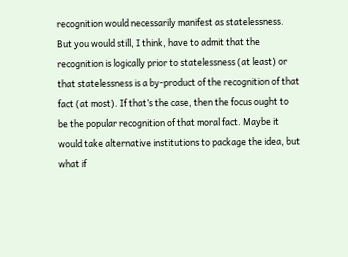recognition would necessarily manifest as statelessness. But you would still, I think, have to admit that the recognition is logically prior to statelessness (at least) or that statelessness is a by-product of the recognition of that fact (at most). If that’s the case, then the focus ought to be the popular recognition of that moral fact. Maybe it would take alternative institutions to package the idea, but what if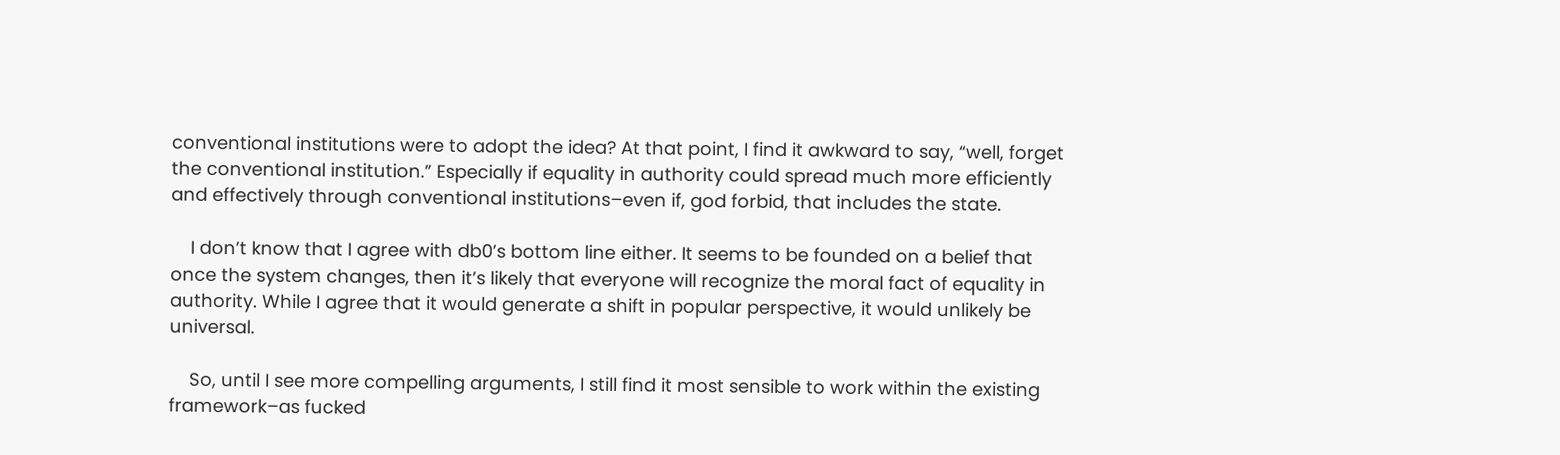conventional institutions were to adopt the idea? At that point, I find it awkward to say, “well, forget the conventional institution.” Especially if equality in authority could spread much more efficiently and effectively through conventional institutions–even if, god forbid, that includes the state.

    I don’t know that I agree with db0’s bottom line either. It seems to be founded on a belief that once the system changes, then it’s likely that everyone will recognize the moral fact of equality in authority. While I agree that it would generate a shift in popular perspective, it would unlikely be universal.

    So, until I see more compelling arguments, I still find it most sensible to work within the existing framework–as fucked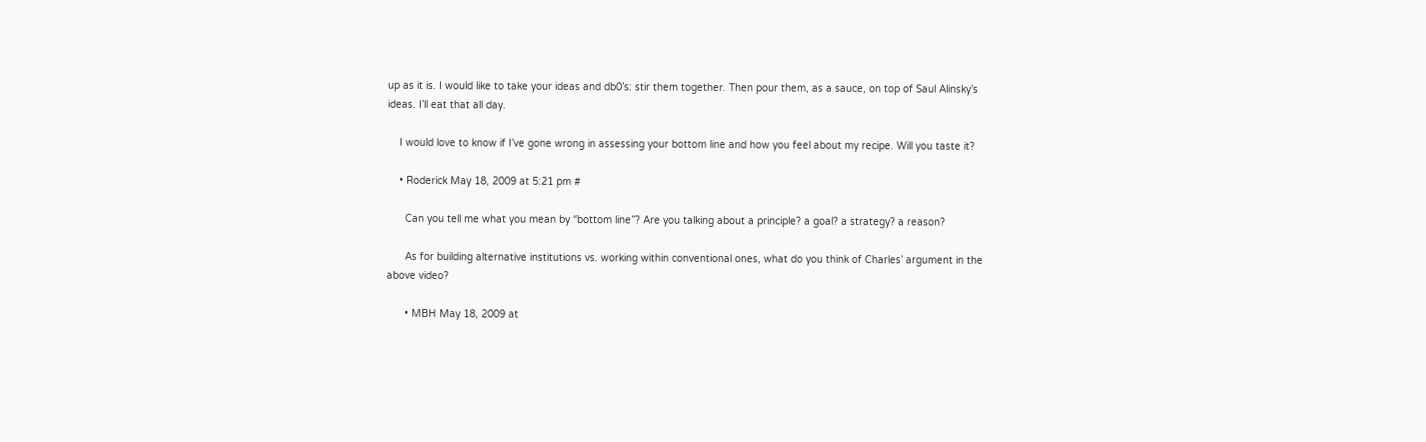up as it is. I would like to take your ideas and db0’s: stir them together. Then pour them, as a sauce, on top of Saul Alinsky’s ideas. I’ll eat that all day.

    I would love to know if I’ve gone wrong in assessing your bottom line and how you feel about my recipe. Will you taste it?

    • Roderick May 18, 2009 at 5:21 pm #

      Can you tell me what you mean by “bottom line”? Are you talking about a principle? a goal? a strategy? a reason?

      As for building alternative institutions vs. working within conventional ones, what do you think of Charles’ argument in the above video?

      • MBH May 18, 2009 at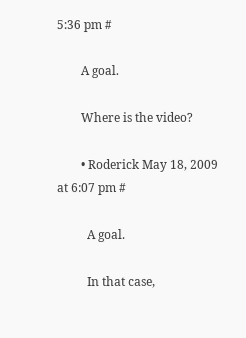5:36 pm #

        A goal.

        Where is the video?

        • Roderick May 18, 2009 at 6:07 pm #

          A goal.

          In that case,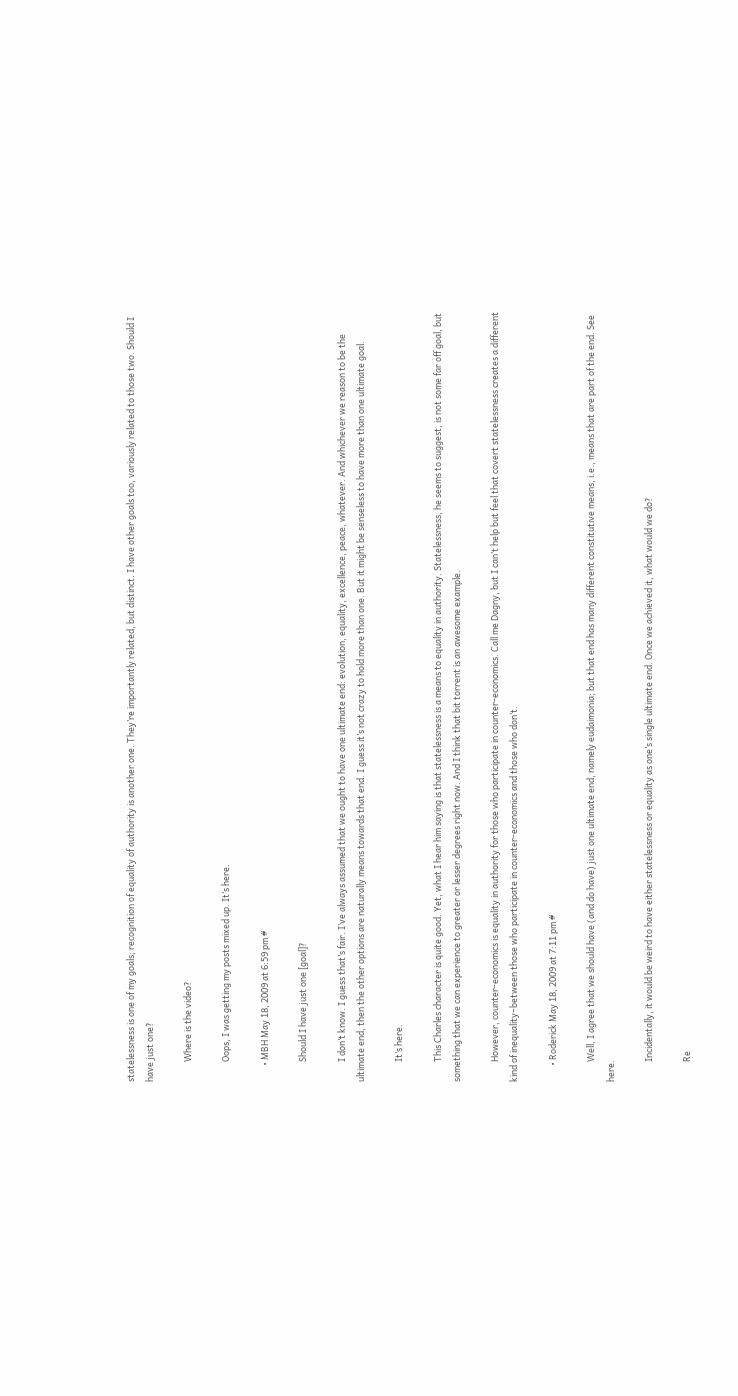statelessness is one of my goals; recognition of equality of authority is another one. They’re importantly related, but distinct. I have other goals too, variously related to those two. Should I have just one?

          Where is the video?

          Oops, I was getting my posts mixed up. It’s here.

        • MBH May 18, 2009 at 6:59 pm #

          Should I have just one [goal]?

          I don’t know. I guess that’s fair. I’ve always assumed that we ought to have one ultimate end: evolution, equality, excellence, peace, whatever. And whichever we reason to be the ultimate end, then the other options are naturally means towards that end. I guess it’s not crazy to hold more than one. But it might be senseless to have more than one ultimate goal.

          It’s here.

          This Charles character is quite good. Yet, what I hear him saying is that statelessness is a means to equality in authority. Statelessness, he seems to suggest, is not some far off goal, but something that we can experience to greater or lesser degrees right now. And I think that bit torrent is an awesome example.

          However, counter-economics is equality in authority for those who participate in counter-economics. Call me Dagny, but I can’t help but feel that covert statelessness creates a different kind of inequality–between those who participate in counter-economics and those who don’t.

        • Roderick May 18, 2009 at 7:11 pm #

          Well, I agree that we should have (and do have) just one ultimate end, namely eudaimonia; but that end has many different constitutive means, i.e., means that are part of the end. See here.

          Incidentally, it would be weird to have either statelessness or equality as one’s single ultimate end. Once we achieved it, what would we do?

          Re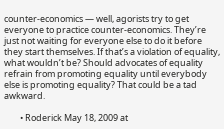counter-economics — well, agorists try to get everyone to practice counter-economics. They’re just not waiting for everyone else to do it before they start themselves. If that’s a violation of equality, what wouldn’t be? Should advocates of equality refrain from promoting equality until everybody else is promoting equality? That could be a tad awkward.

        • Roderick May 18, 2009 at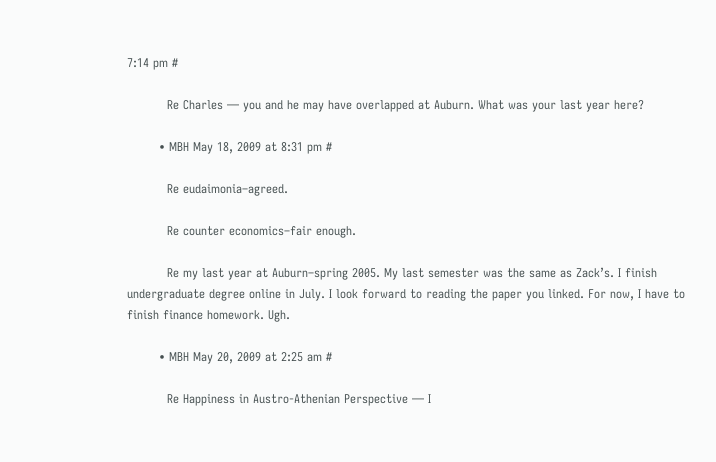7:14 pm #

          Re Charles — you and he may have overlapped at Auburn. What was your last year here?

        • MBH May 18, 2009 at 8:31 pm #

          Re eudaimonia–agreed.

          Re counter economics–fair enough.

          Re my last year at Auburn–spring 2005. My last semester was the same as Zack’s. I finish undergraduate degree online in July. I look forward to reading the paper you linked. For now, I have to finish finance homework. Ugh.

        • MBH May 20, 2009 at 2:25 am #

          Re Happiness in Austro-Athenian Perspective — I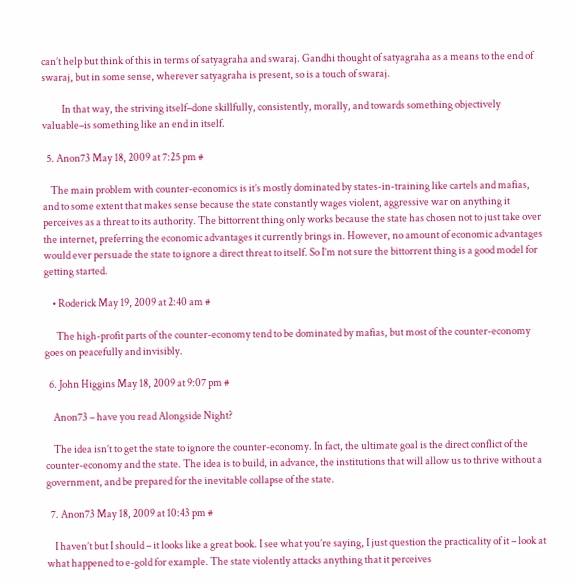can’t help but think of this in terms of satyagraha and swaraj. Gandhi thought of satyagraha as a means to the end of swaraj, but in some sense, wherever satyagraha is present, so is a touch of swaraj.

          In that way, the striving itself–done skillfully, consistently, morally, and towards something objectively valuable–is something like an end in itself.

  5. Anon73 May 18, 2009 at 7:25 pm #

    The main problem with counter-economics is it’s mostly dominated by states-in-training like cartels and mafias, and to some extent that makes sense because the state constantly wages violent, aggressive war on anything it perceives as a threat to its authority. The bittorrent thing only works because the state has chosen not to just take over the internet, preferring the economic advantages it currently brings in. However, no amount of economic advantages would ever persuade the state to ignore a direct threat to itself. So I’m not sure the bittorrent thing is a good model for getting started.

    • Roderick May 19, 2009 at 2:40 am #

      The high-profit parts of the counter-economy tend to be dominated by mafias, but most of the counter-economy goes on peacefully and invisibly.

  6. John Higgins May 18, 2009 at 9:07 pm #

    Anon73 – have you read Alongside Night?

    The idea isn’t to get the state to ignore the counter-economy. In fact, the ultimate goal is the direct conflict of the counter-economy and the state. The idea is to build, in advance, the institutions that will allow us to thrive without a government, and be prepared for the inevitable collapse of the state.

  7. Anon73 May 18, 2009 at 10:43 pm #

    I haven’t but I should – it looks like a great book. I see what you’re saying, I just question the practicality of it – look at what happened to e-gold for example. The state violently attacks anything that it perceives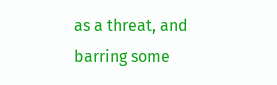as a threat, and barring some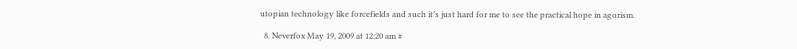utopian technology like forcefields and such it’s just hard for me to see the practical hope in agorism.

  8. Neverfox May 19, 2009 at 12:20 am #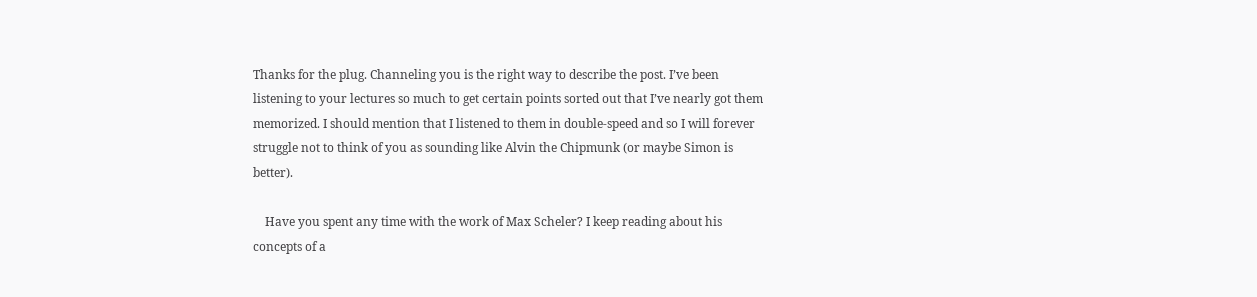Thanks for the plug. Channeling you is the right way to describe the post. I’ve been listening to your lectures so much to get certain points sorted out that I’ve nearly got them memorized. I should mention that I listened to them in double-speed and so I will forever struggle not to think of you as sounding like Alvin the Chipmunk (or maybe Simon is better).

    Have you spent any time with the work of Max Scheler? I keep reading about his concepts of a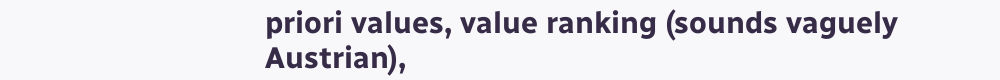priori values, value ranking (sounds vaguely Austrian),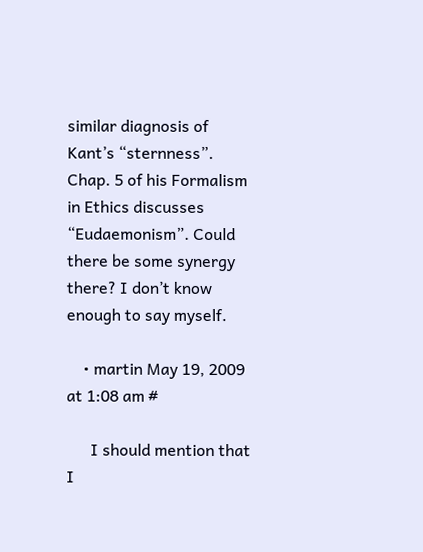similar diagnosis of Kant’s “sternness”. Chap. 5 of his Formalism in Ethics discusses “Eudaemonism”. Could there be some synergy there? I don’t know enough to say myself.

    • martin May 19, 2009 at 1:08 am #

      I should mention that I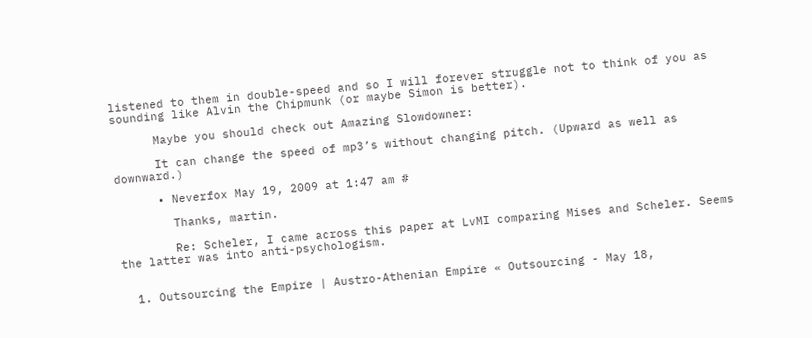listened to them in double-speed and so I will forever struggle not to think of you as sounding like Alvin the Chipmunk (or maybe Simon is better).

      Maybe you should check out Amazing Slowdowner:

      It can change the speed of mp3’s without changing pitch. (Upward as well as downward.)

      • Neverfox May 19, 2009 at 1:47 am #

        Thanks, martin.

        Re: Scheler, I came across this paper at LvMI comparing Mises and Scheler. Seems the latter was into anti-psychologism.


  1. Outsourcing the Empire | Austro-Athenian Empire « Outsourcing - May 18,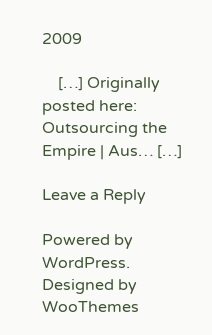2009

    […] Originally posted here: Outsourcing the Empire | Aus… […]

Leave a Reply

Powered by WordPress. Designed by WooThemes